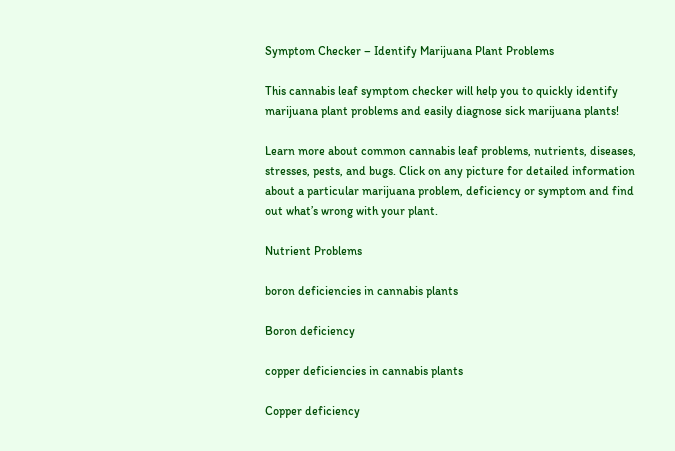Symptom Checker – Identify Marijuana Plant Problems

This cannabis leaf symptom checker will help you to quickly identify marijuana plant problems and easily diagnose sick marijuana plants!

Learn more about common cannabis leaf problems, nutrients, diseases, stresses, pests, and bugs. Click on any picture for detailed information about a particular marijuana problem, deficiency or symptom and find out what’s wrong with your plant.

Nutrient Problems

boron deficiencies in cannabis plants

Boron deficiency

copper deficiencies in cannabis plants

Copper deficiency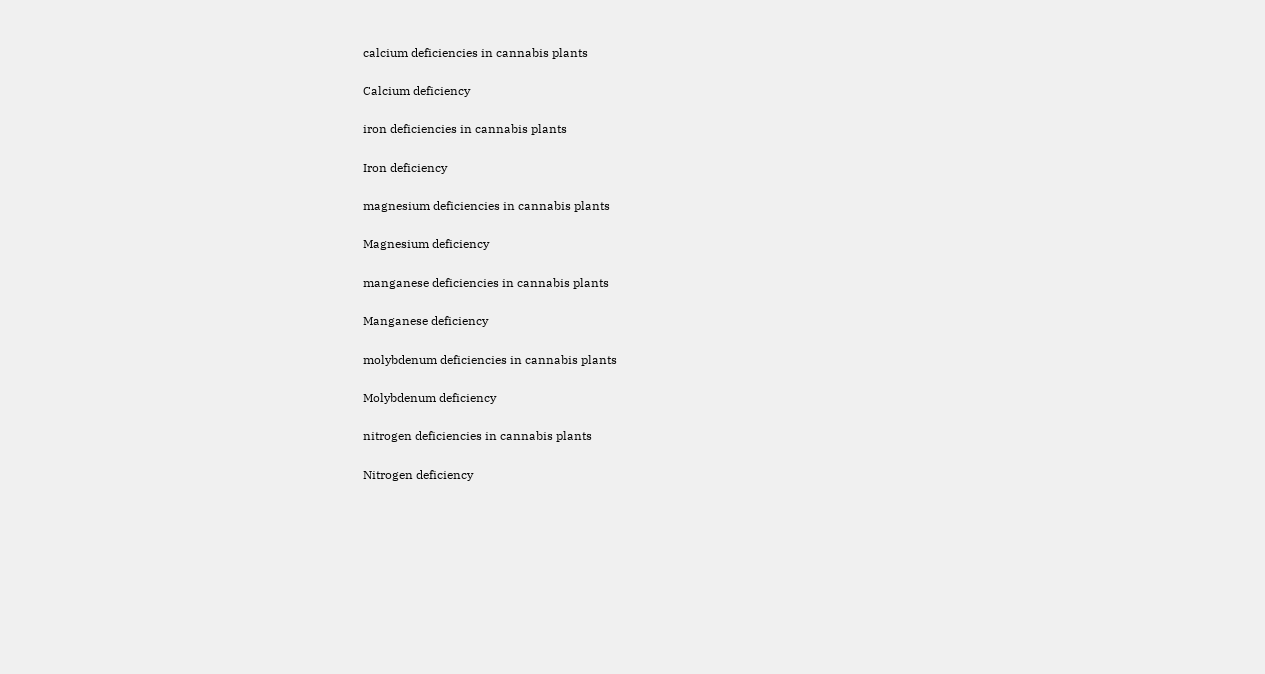calcium deficiencies in cannabis plants

Calcium deficiency

iron deficiencies in cannabis plants

Iron deficiency

magnesium deficiencies in cannabis plants

Magnesium deficiency

manganese deficiencies in cannabis plants

Manganese deficiency

molybdenum deficiencies in cannabis plants

Molybdenum deficiency

nitrogen deficiencies in cannabis plants

Nitrogen deficiency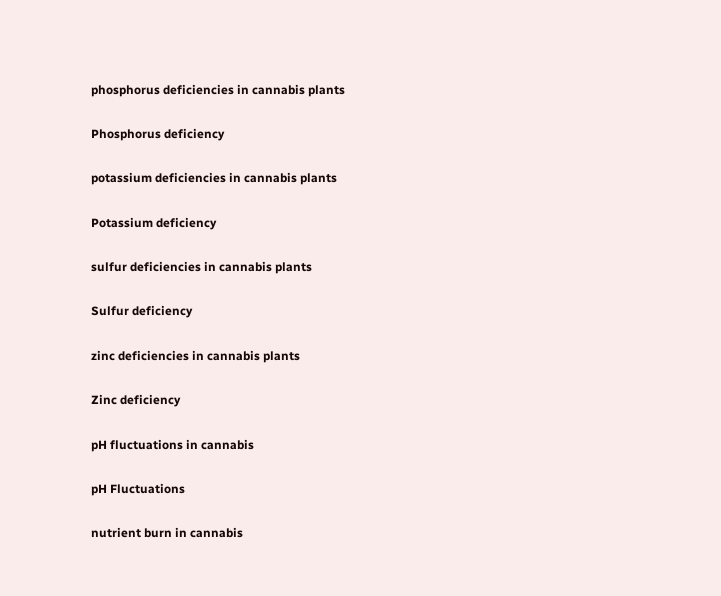phosphorus deficiencies in cannabis plants

Phosphorus deficiency

potassium deficiencies in cannabis plants

Potassium deficiency

sulfur deficiencies in cannabis plants

Sulfur deficiency

zinc deficiencies in cannabis plants

Zinc deficiency

pH fluctuations in cannabis

pH Fluctuations

nutrient burn in cannabis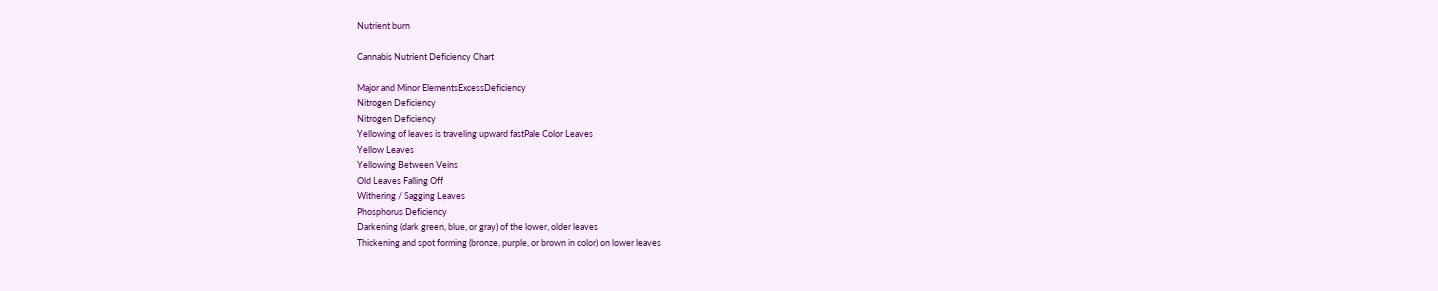Nutrient burn

Cannabis Nutrient Deficiency Chart

Major and Minor ElementsExcessDeficiency
Nitrogen Deficiency
Nitrogen Deficiency
Yellowing of leaves is traveling upward fastPale Color Leaves
Yellow Leaves
Yellowing Between Veins
Old Leaves Falling Off
Withering / Sagging Leaves
Phosphorus Deficiency
Darkening (dark green, blue, or gray) of the lower, older leaves
Thickening and spot forming (bronze, purple, or brown in color) on lower leaves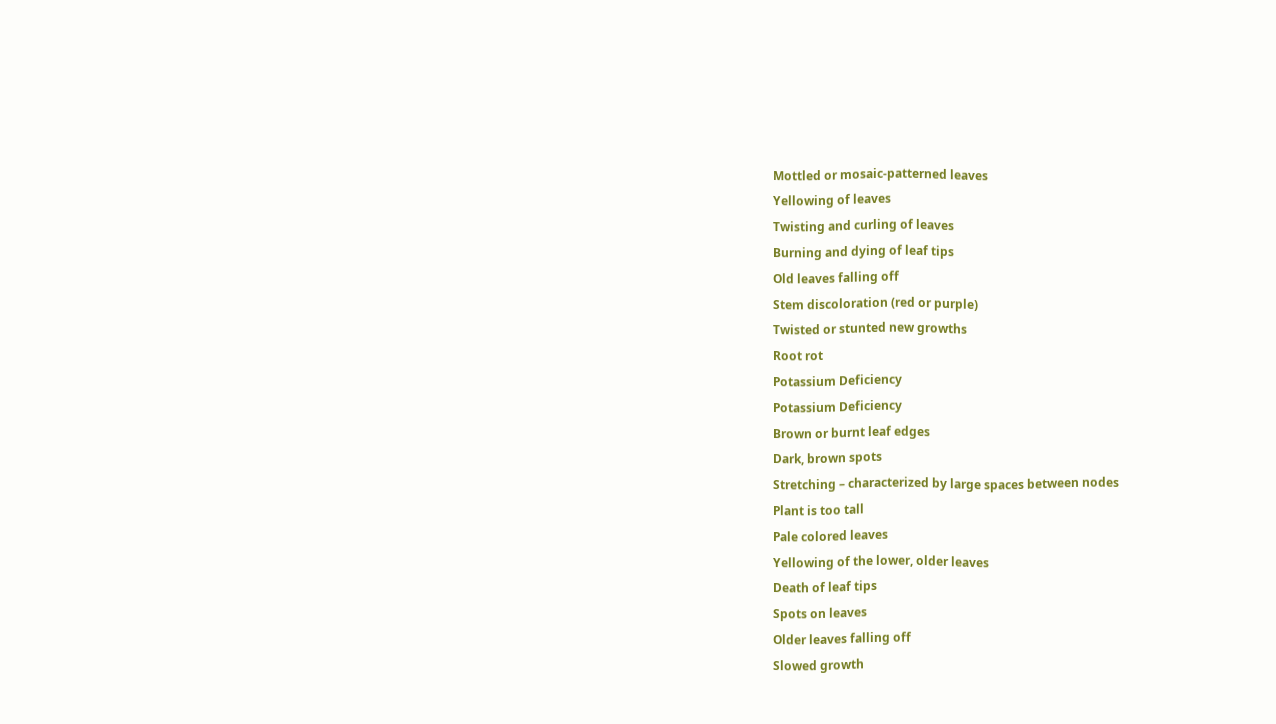Mottled or mosaic-patterned leaves
Yellowing of leaves
Twisting and curling of leaves
Burning and dying of leaf tips
Old leaves falling off
Stem discoloration (red or purple)
Twisted or stunted new growths
Root rot
Potassium Deficiency
Potassium Deficiency
Brown or burnt leaf edges
Dark, brown spots
Stretching – characterized by large spaces between nodes
Plant is too tall
Pale colored leaves
Yellowing of the lower, older leaves
Death of leaf tips
Spots on leaves
Older leaves falling off
Slowed growth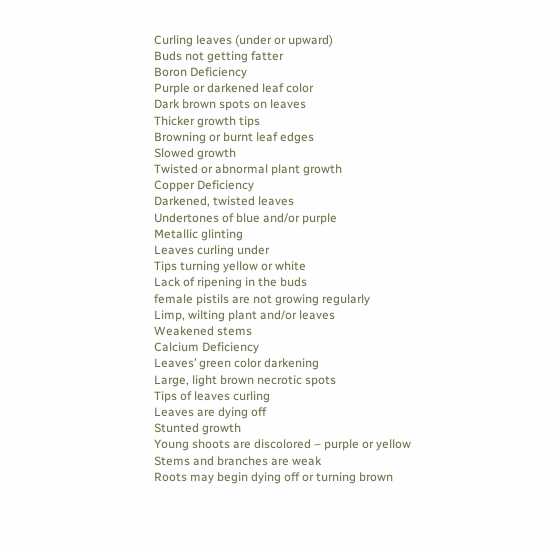Curling leaves (under or upward)
Buds not getting fatter
Boron Deficiency
Purple or darkened leaf color
Dark brown spots on leaves
Thicker growth tips
Browning or burnt leaf edges
Slowed growth
Twisted or abnormal plant growth
Copper Deficiency
Darkened, twisted leaves
Undertones of blue and/or purple
Metallic glinting
Leaves curling under
Tips turning yellow or white
Lack of ripening in the buds
female pistils are not growing regularly
Limp, wilting plant and/or leaves
Weakened stems
Calcium Deficiency
Leaves’ green color darkening
Large, light brown necrotic spots
Tips of leaves curling
Leaves are dying off
Stunted growth
Young shoots are discolored – purple or yellow
Stems and branches are weak
Roots may begin dying off or turning brown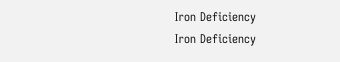Iron Deficiency
Iron Deficiency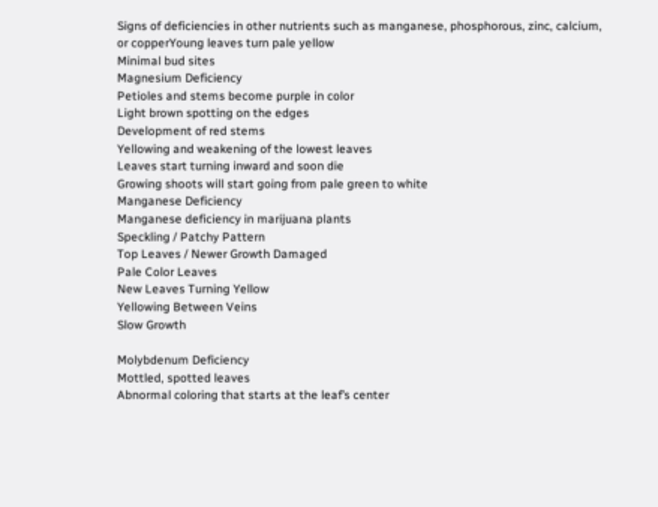Signs of deficiencies in other nutrients such as manganese, phosphorous, zinc, calcium, or copperYoung leaves turn pale yellow
Minimal bud sites
Magnesium Deficiency
Petioles and stems become purple in color
Light brown spotting on the edges
Development of red stems
Yellowing and weakening of the lowest leaves
Leaves start turning inward and soon die
Growing shoots will start going from pale green to white
Manganese Deficiency
Manganese deficiency in marijuana plants
Speckling / Patchy Pattern
Top Leaves / Newer Growth Damaged
Pale Color Leaves
New Leaves Turning Yellow
Yellowing Between Veins
Slow Growth

Molybdenum Deficiency
Mottled, spotted leaves
Abnormal coloring that starts at the leaf’s center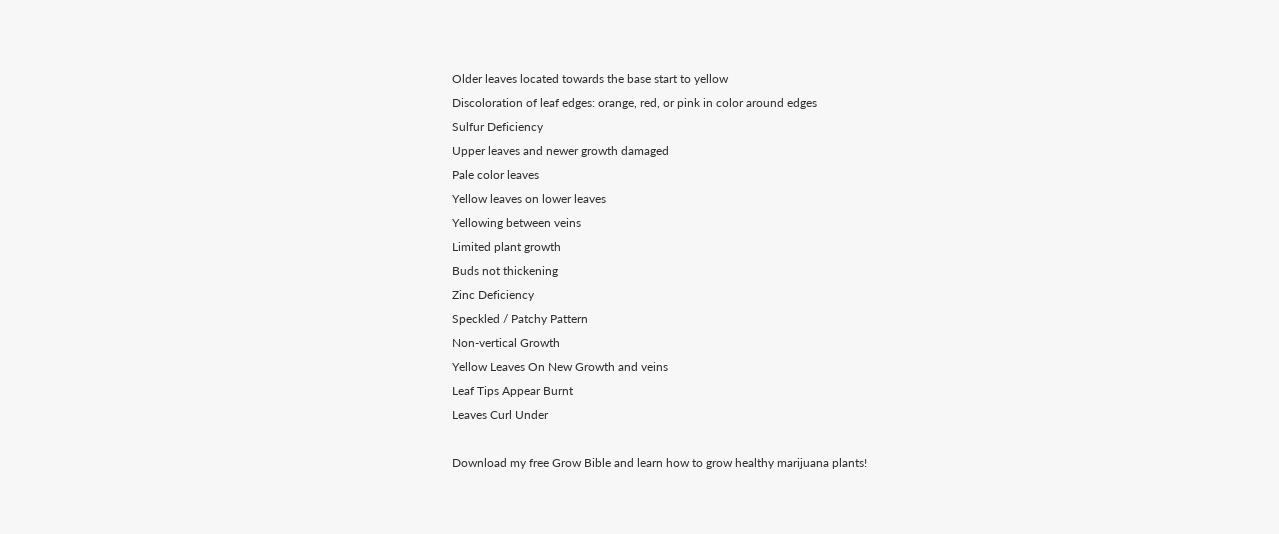Older leaves located towards the base start to yellow
Discoloration of leaf edges: orange, red, or pink in color around edges
Sulfur Deficiency
Upper leaves and newer growth damaged
Pale color leaves
Yellow leaves on lower leaves
Yellowing between veins
Limited plant growth
Buds not thickening
Zinc Deficiency
Speckled / Patchy Pattern
Non-vertical Growth
Yellow Leaves On New Growth and veins
Leaf Tips Appear Burnt
Leaves Curl Under

Download my free Grow Bible and learn how to grow healthy marijuana plants!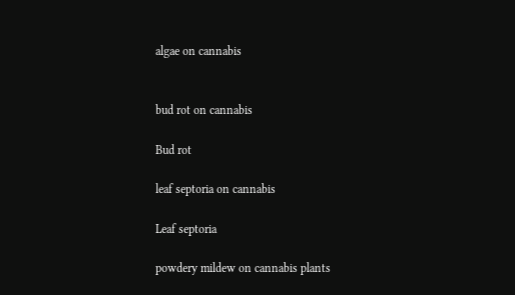algae on cannabis


bud rot on cannabis

Bud rot

leaf septoria on cannabis

Leaf septoria

powdery mildew on cannabis plants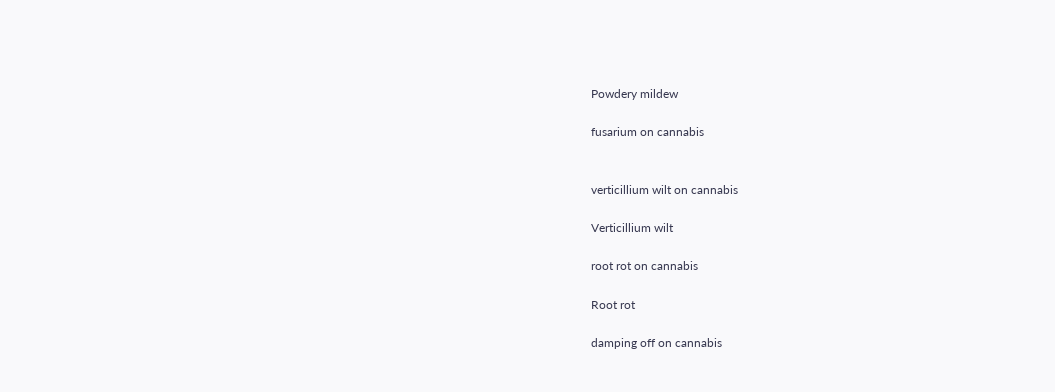Powdery mildew

fusarium on cannabis


verticillium wilt on cannabis

Verticillium wilt

root rot on cannabis

Root rot

damping off on cannabis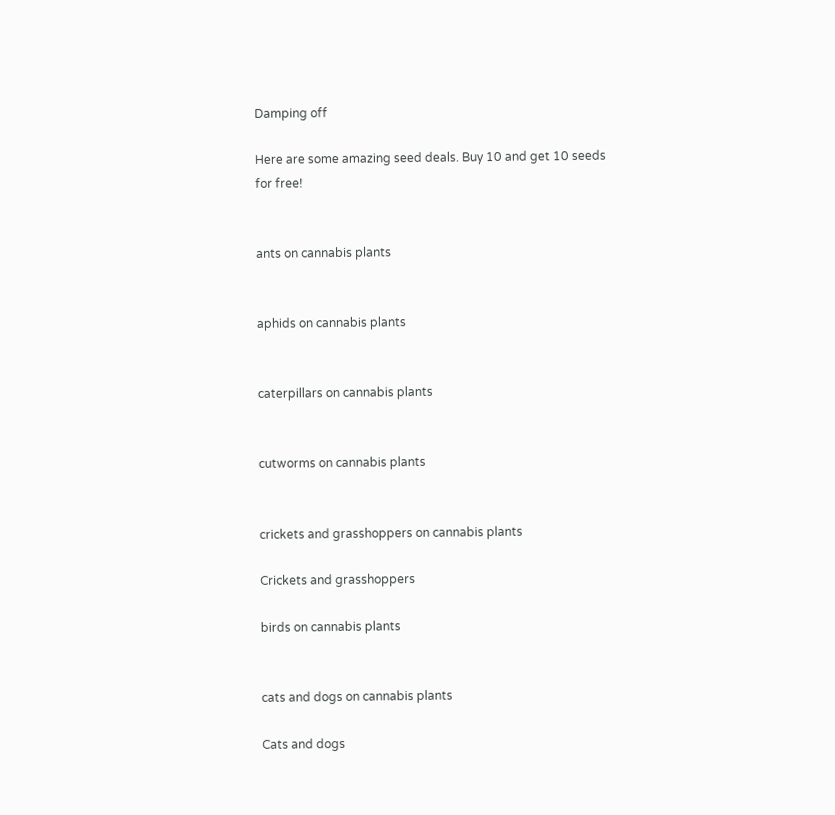Damping off

Here are some amazing seed deals. Buy 10 and get 10 seeds for free!


ants on cannabis plants


aphids on cannabis plants


caterpillars on cannabis plants


cutworms on cannabis plants


crickets and grasshoppers on cannabis plants

Crickets and grasshoppers

birds on cannabis plants


cats and dogs on cannabis plants

Cats and dogs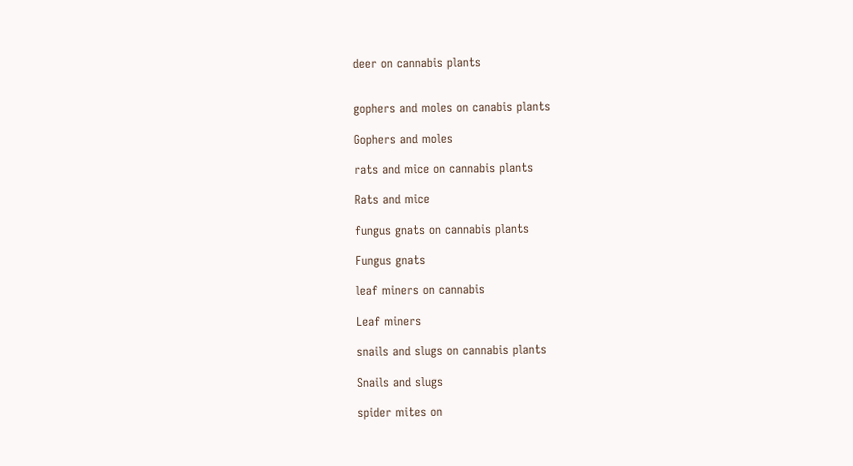deer on cannabis plants


gophers and moles on canabis plants

Gophers and moles

rats and mice on cannabis plants

Rats and mice

fungus gnats on cannabis plants

Fungus gnats

leaf miners on cannabis

Leaf miners

snails and slugs on cannabis plants

Snails and slugs

spider mites on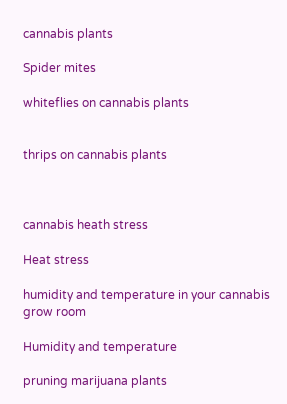cannabis plants

Spider mites

whiteflies on cannabis plants


thrips on cannabis plants



cannabis heath stress

Heat stress

humidity and temperature in your cannabis grow room

Humidity and temperature

pruning marijuana plants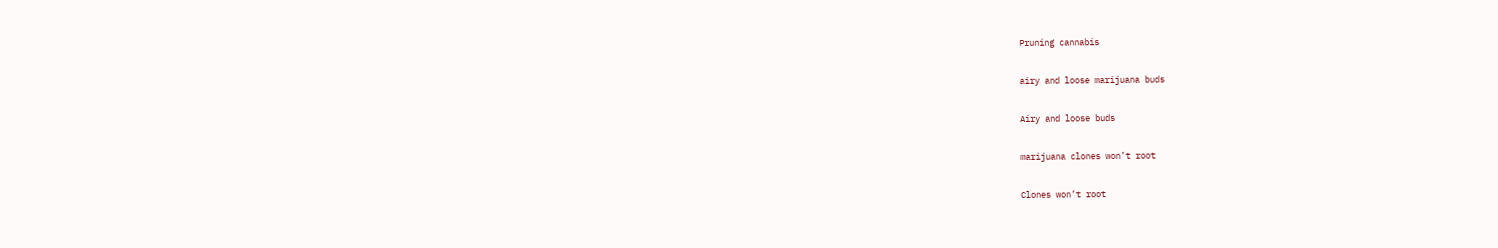Pruning cannabis

airy and loose marijuana buds

Airy and loose buds

marijuana clones won’t root

Clones won’t root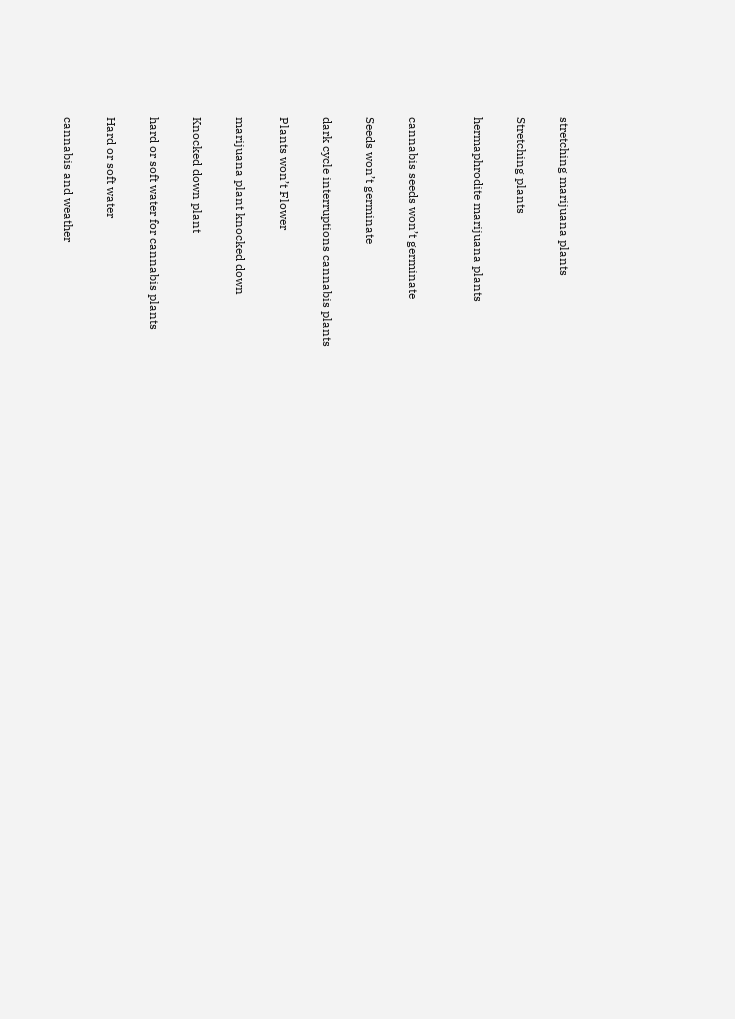stretching marijuana plants

Stretching plants

hermaphrodite marijuana plants


cannabis seeds won’t germinate

Seeds won’t germinate

dark cycle interruptions cannabis plants

Plants won’t Flower

marijuana plant knocked down

Knocked down plant

hard or soft water for cannabis plants

Hard or soft water

cannabis and weather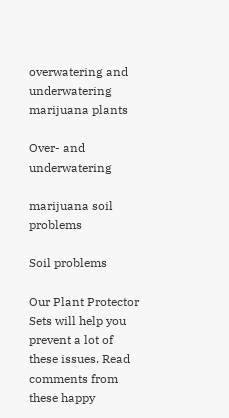overwatering and underwatering marijuana plants

Over- and underwatering

marijuana soil problems

Soil problems

Our Plant Protector Sets will help you prevent a lot of these issues. Read comments from these happy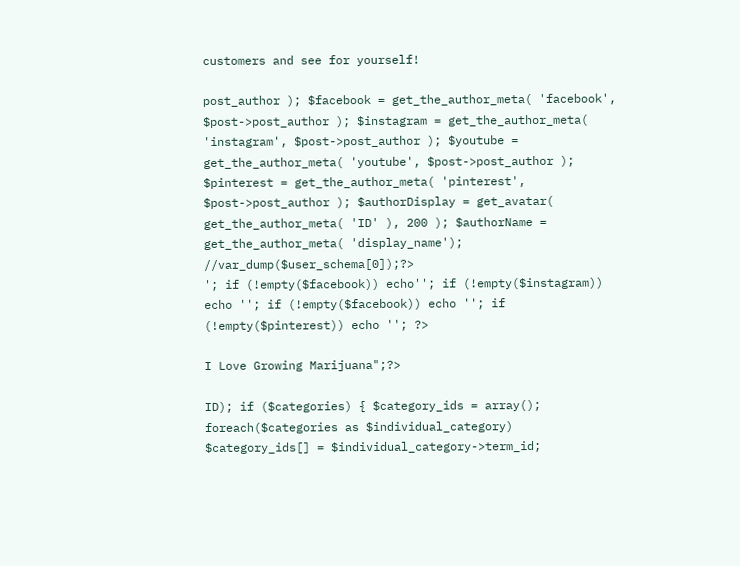customers and see for yourself!

post_author ); $facebook = get_the_author_meta( 'facebook', $post->post_author ); $instagram = get_the_author_meta( 'instagram', $post->post_author ); $youtube = get_the_author_meta( 'youtube', $post->post_author ); $pinterest = get_the_author_meta( 'pinterest', $post->post_author ); $authorDisplay = get_avatar( get_the_author_meta( 'ID' ), 200 ); $authorName = get_the_author_meta( 'display_name'); //var_dump($user_schema[0]);?>
'; if (!empty($facebook)) echo''; if (!empty($instagram)) echo ''; if (!empty($facebook)) echo ''; if (!empty($pinterest)) echo ''; ?>

I Love Growing Marijuana";?>

ID); if ($categories) { $category_ids = array(); foreach($categories as $individual_category) $category_ids[] = $individual_category->term_id;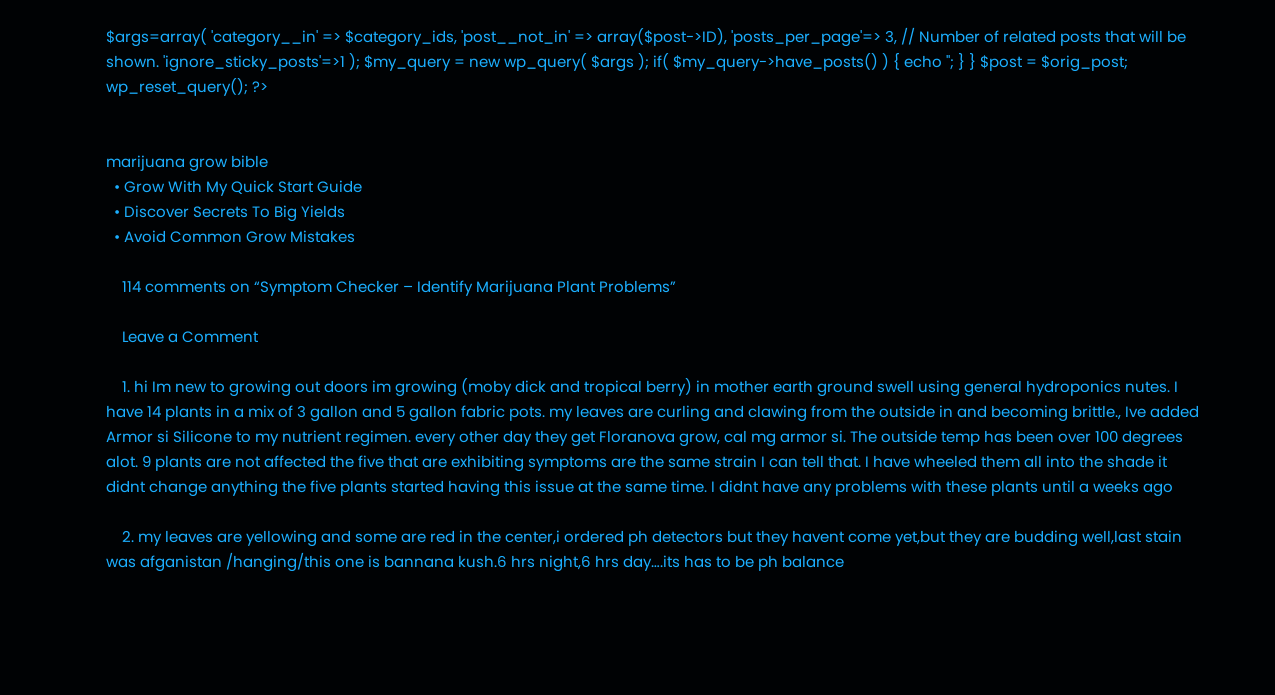$args=array( 'category__in' => $category_ids, 'post__not_in' => array($post->ID), 'posts_per_page'=> 3, // Number of related posts that will be shown. 'ignore_sticky_posts'=>1 ); $my_query = new wp_query( $args ); if( $my_query->have_posts() ) { echo ''; } } $post = $orig_post; wp_reset_query(); ?>


marijuana grow bible
  • Grow With My Quick Start Guide
  • Discover Secrets To Big Yields
  • Avoid Common Grow Mistakes

    114 comments on “Symptom Checker – Identify Marijuana Plant Problems”

    Leave a Comment

    1. hi Im new to growing out doors im growing (moby dick and tropical berry) in mother earth ground swell using general hydroponics nutes. I have 14 plants in a mix of 3 gallon and 5 gallon fabric pots. my leaves are curling and clawing from the outside in and becoming brittle., Ive added Armor si Silicone to my nutrient regimen. every other day they get Floranova grow, cal mg armor si. The outside temp has been over 100 degrees alot. 9 plants are not affected the five that are exhibiting symptoms are the same strain I can tell that. I have wheeled them all into the shade it didnt change anything the five plants started having this issue at the same time. I didnt have any problems with these plants until a weeks ago

    2. my leaves are yellowing and some are red in the center,i ordered ph detectors but they havent come yet,but they are budding well,last stain was afganistan /hanging/this one is bannana kush.6 hrs night,6 hrs day….its has to be ph balance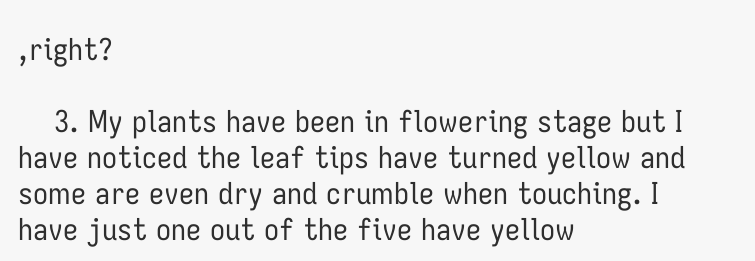,right?

    3. My plants have been in flowering stage but I have noticed the leaf tips have turned yellow and some are even dry and crumble when touching. I have just one out of the five have yellow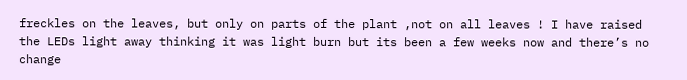freckles on the leaves, but only on parts of the plant ,not on all leaves ! I have raised the LEDs light away thinking it was light burn but its been a few weeks now and there’s no change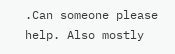.Can someone please help. Also mostly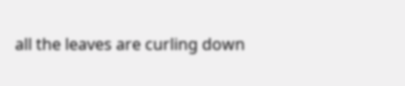all the leaves are curling down